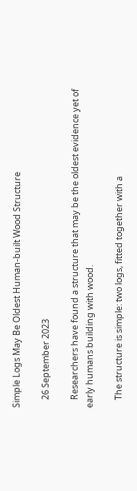Simple Logs May Be Oldest Human-built Wood Structure

    26 September 2023

    Researchers have found a structure that may be the oldest evidence yet of early humans building with wood.

    The structure is simple: two logs, fitted together with a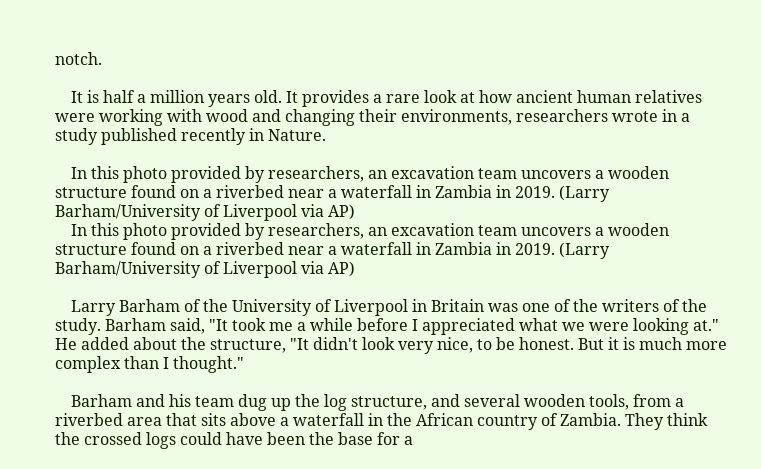notch.

    It is half a million years old. It provides a rare look at how ancient human relatives were working with wood and changing their environments, researchers wrote in a study published recently in Nature.

    In this photo provided by researchers, an excavation team uncovers a wooden structure found on a riverbed near a waterfall in Zambia in 2019. (Larry Barham/University of Liverpool via AP)
    In this photo provided by researchers, an excavation team uncovers a wooden structure found on a riverbed near a waterfall in Zambia in 2019. (Larry Barham/University of Liverpool via AP)

    Larry Barham of the University of Liverpool in Britain was one of the writers of the study. Barham said, "It took me a while before I appreciated what we were looking at." He added about the structure, "It didn't look very nice, to be honest. But it is much more complex than I thought."

    Barham and his team dug up the log structure, and several wooden tools, from a riverbed area that sits above a waterfall in the African country of Zambia. They think the crossed logs could have been the base for a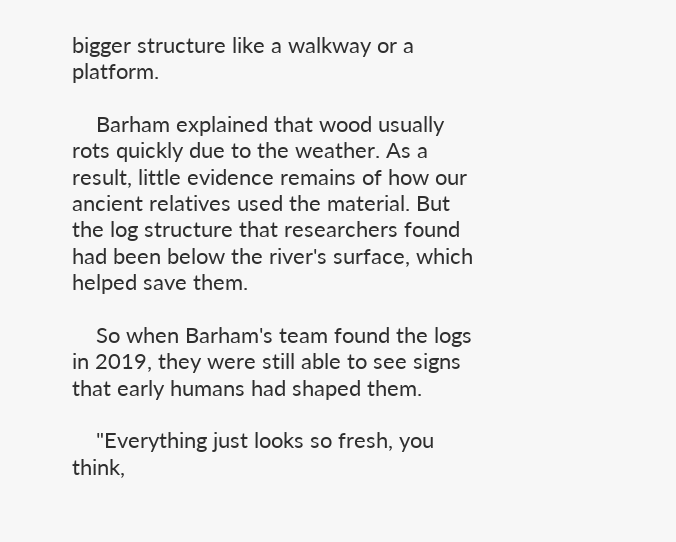bigger structure like a walkway or a platform.

    Barham explained that wood usually rots quickly due to the weather. As a result, little evidence remains of how our ancient relatives used the material. But the log structure that researchers found had been below the river's surface, which helped save them.

    So when Barham's team found the logs in 2019, they were still able to see signs that early humans had shaped them.

    "Everything just looks so fresh, you think,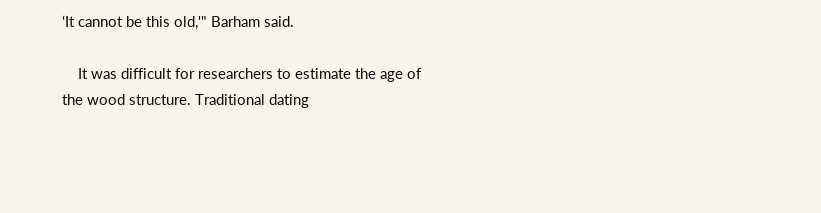‘It cannot be this old,'" Barham said.

    It was difficult for researchers to estimate the age of the wood structure. Traditional dating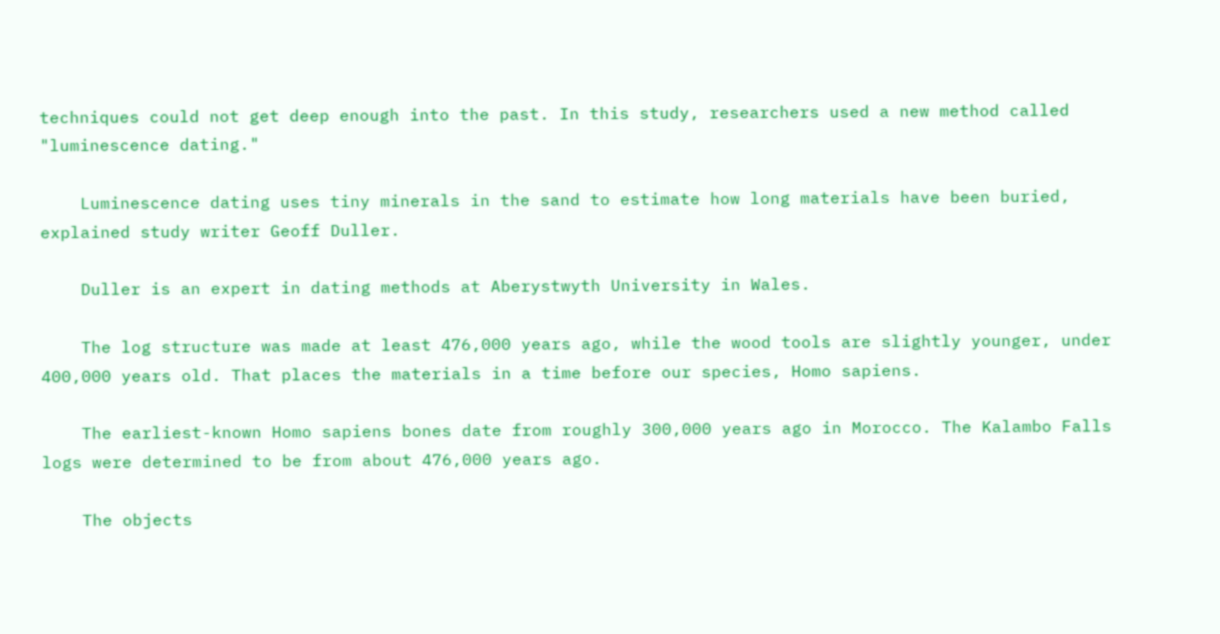techniques could not get deep enough into the past. In this study, researchers used a new method called "luminescence dating."

    Luminescence dating uses tiny minerals in the sand to estimate how long materials have been buried, explained study writer Geoff Duller.

    Duller is an expert in dating methods at Aberystwyth University in Wales.

    The log structure was made at least 476,000 years ago, while the wood tools are slightly younger, under 400,000 years old. That places the materials in a time before our species, Homo sapiens.

    The earliest-known Homo sapiens bones date from roughly 300,000 years ago in Morocco. The Kalambo Falls logs were determined to be from about 476,000 years ago.

    The objects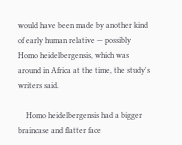would have been made by another kind of early human relative — possibly Homo heidelbergensis, which was around in Africa at the time, the study's writers said.

    Homo heidelbergensis had a bigger braincase and flatter face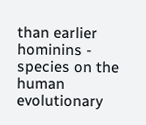than earlier hominins - species on the human evolutionary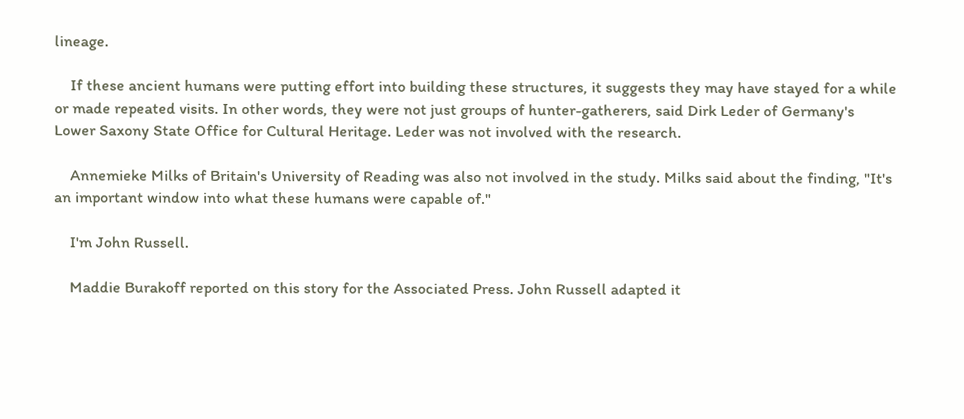lineage.

    If these ancient humans were putting effort into building these structures, it suggests they may have stayed for a while or made repeated visits. In other words, they were not just groups of hunter-gatherers, said Dirk Leder of Germany's Lower Saxony State Office for Cultural Heritage. Leder was not involved with the research.

    Annemieke Milks of Britain's University of Reading was also not involved in the study. Milks said about the finding, "It's an important window into what these humans were capable of."

    I'm John Russell.

    Maddie Burakoff reported on this story for the Associated Press. John Russell adapted it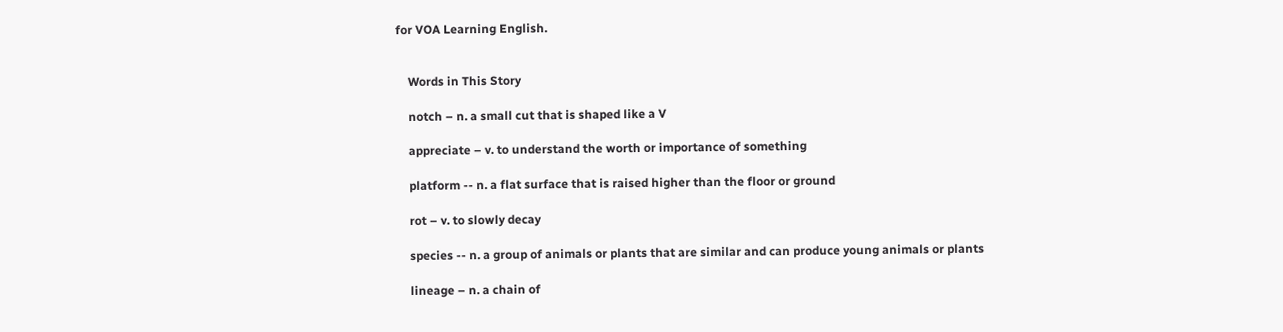for VOA Learning English.


    Words in This Story

    notch – n. a small cut that is shaped like a V

    appreciate – v. to understand the worth or importance of something

    platform -- n. a flat surface that is raised higher than the floor or ground

    rot – v. to slowly decay

    species -- n. a group of animals or plants that are similar and can produce young animals or plants

    lineage – n. a chain of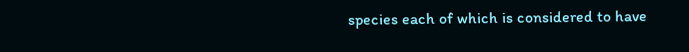species each of which is considered to have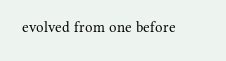evolved from one before